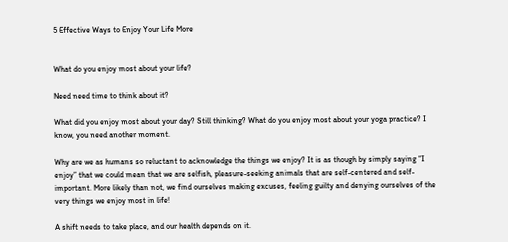5 Effective Ways to Enjoy Your Life More


What do you enjoy most about your life?

Need need time to think about it?

What did you enjoy most about your day? Still thinking? What do you enjoy most about your yoga practice? I know, you need another moment.

Why are we as humans so reluctant to acknowledge the things we enjoy? It is as though by simply saying “I enjoy” that we could mean that we are selfish, pleasure-seeking animals that are self-centered and self-important. More likely than not, we find ourselves making excuses, feeling guilty and denying ourselves of the very things we enjoy most in life!

A shift needs to take place, and our health depends on it.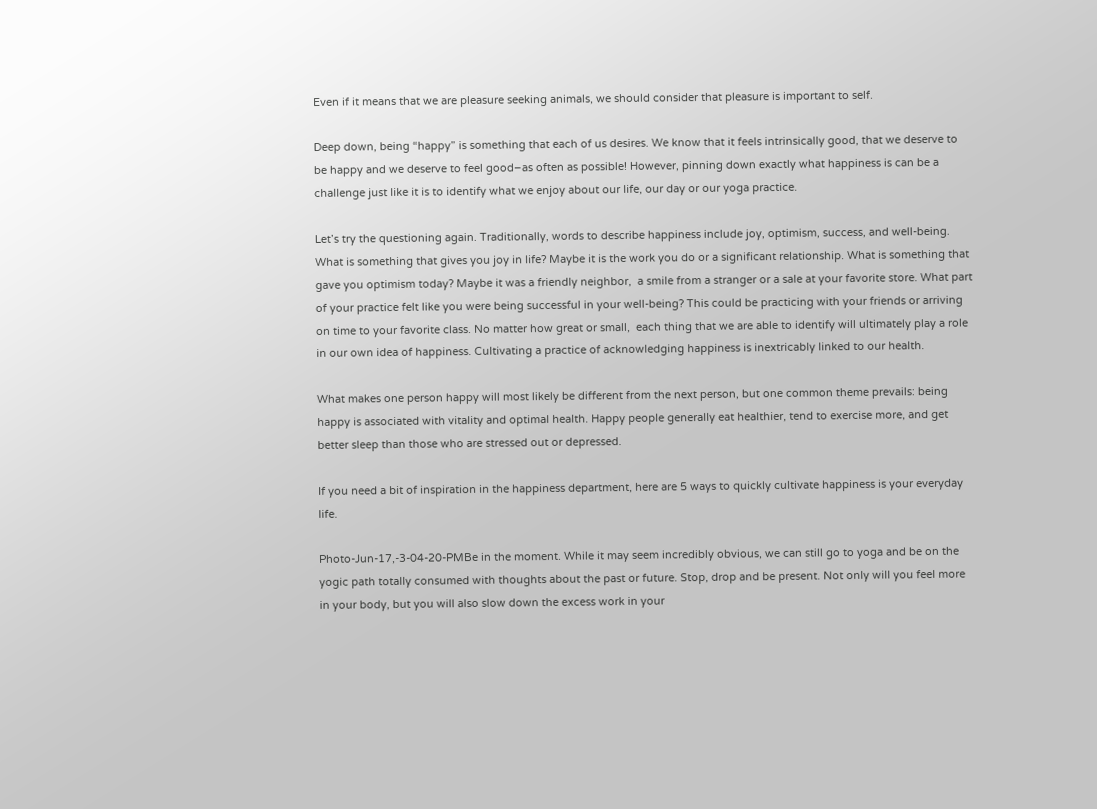Even if it means that we are pleasure seeking animals, we should consider that pleasure is important to self.

Deep down, being “happy” is something that each of us desires. We know that it feels intrinsically good, that we deserve to be happy and we deserve to feel good–as often as possible! However, pinning down exactly what happiness is can be a challenge just like it is to identify what we enjoy about our life, our day or our yoga practice.

Let’s try the questioning again. Traditionally, words to describe happiness include joy, optimism, success, and well-being. What is something that gives you joy in life? Maybe it is the work you do or a significant relationship. What is something that gave you optimism today? Maybe it was a friendly neighbor,  a smile from a stranger or a sale at your favorite store. What part of your practice felt like you were being successful in your well-being? This could be practicing with your friends or arriving on time to your favorite class. No matter how great or small,  each thing that we are able to identify will ultimately play a role in our own idea of happiness. Cultivating a practice of acknowledging happiness is inextricably linked to our health.

What makes one person happy will most likely be different from the next person, but one common theme prevails: being happy is associated with vitality and optimal health. Happy people generally eat healthier, tend to exercise more, and get better sleep than those who are stressed out or depressed.

If you need a bit of inspiration in the happiness department, here are 5 ways to quickly cultivate happiness is your everyday life.

Photo-Jun-17,-3-04-20-PMBe in the moment. While it may seem incredibly obvious, we can still go to yoga and be on the yogic path totally consumed with thoughts about the past or future. Stop, drop and be present. Not only will you feel more in your body, but you will also slow down the excess work in your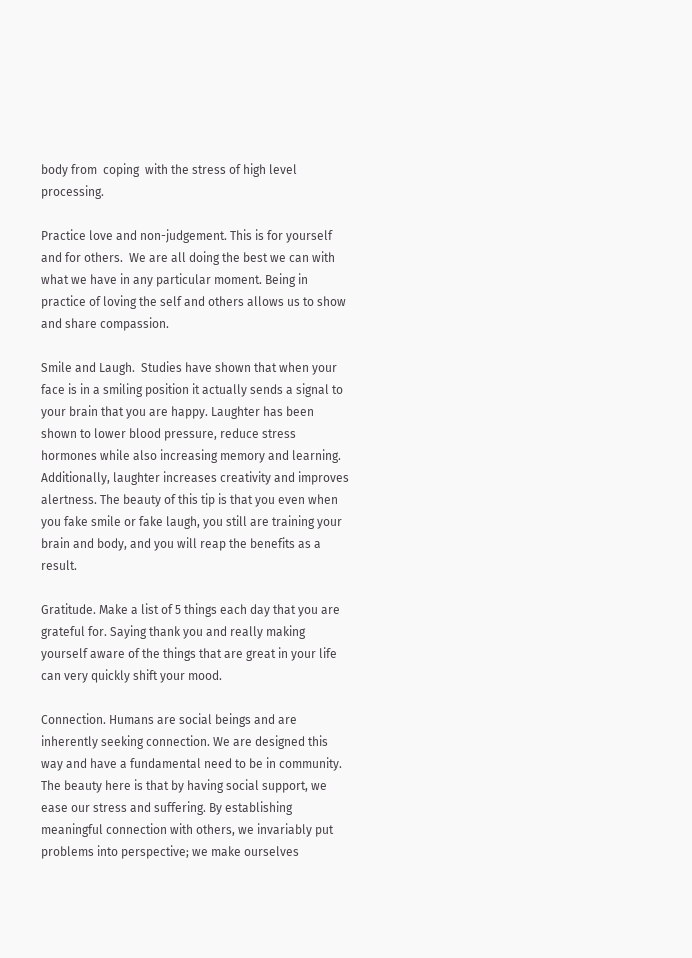body from  coping  with the stress of high level processing.

Practice love and non-judgement. This is for yourself and for others.  We are all doing the best we can with what we have in any particular moment. Being in practice of loving the self and others allows us to show and share compassion.

Smile and Laugh.  Studies have shown that when your face is in a smiling position it actually sends a signal to your brain that you are happy. Laughter has been shown to lower blood pressure, reduce stress hormones while also increasing memory and learning. Additionally, laughter increases creativity and improves alertness. The beauty of this tip is that you even when you fake smile or fake laugh, you still are training your brain and body, and you will reap the benefits as a result.

Gratitude. Make a list of 5 things each day that you are grateful for. Saying thank you and really making yourself aware of the things that are great in your life can very quickly shift your mood.

Connection. Humans are social beings and are inherently seeking connection. We are designed this way and have a fundamental need to be in community. The beauty here is that by having social support, we ease our stress and suffering. By establishing meaningful connection with others, we invariably put problems into perspective; we make ourselves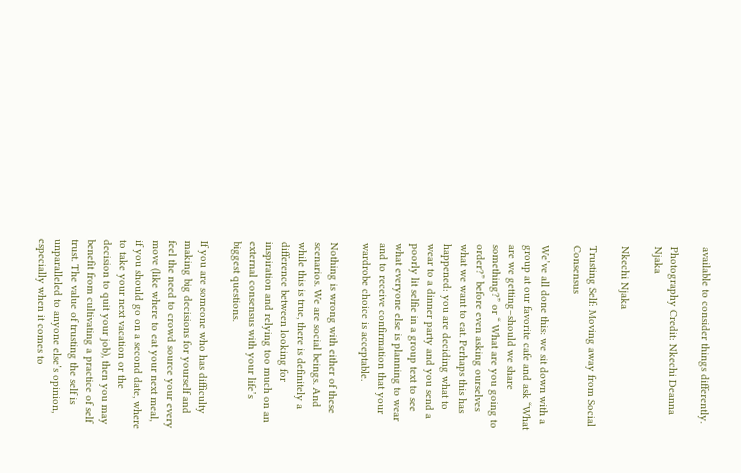available to consider things differently.

Photography Credit: Nkechi Deanna Njaka

Nkechi Njaka

Trusting Self: Moving away from Social Consensus

We’ve all done this: we sit down with a group at our favorite cafe and ask “What are we getting–should we share something?” or “ What are you going to order?” before even asking ourselves what we want to eat. Perhaps this has happened: you are deciding what to wear to a dinner party and you send a poorly lit selfie in a group text to see what everyone else is planning to wear and to receive confirmation that your wardrobe choice is acceptable.

Nothing is wrong with either of these scenarios. We are social beings. And while this is true, there is definitely a difference between looking for inspiration and relying too much on an external consensus with your life’s biggest questions.

If you are someone who has difficulty making big decisions for yourself and feel the need to crowd source your every move (like where to eat your next meal, if you should go on a second date, where to take your next vacation or the decision to quit your job), then you may benefit from cultivating a practice of self trust. The value of trusting the self is unparalleled to anyone else’s opinion, especially when it comes to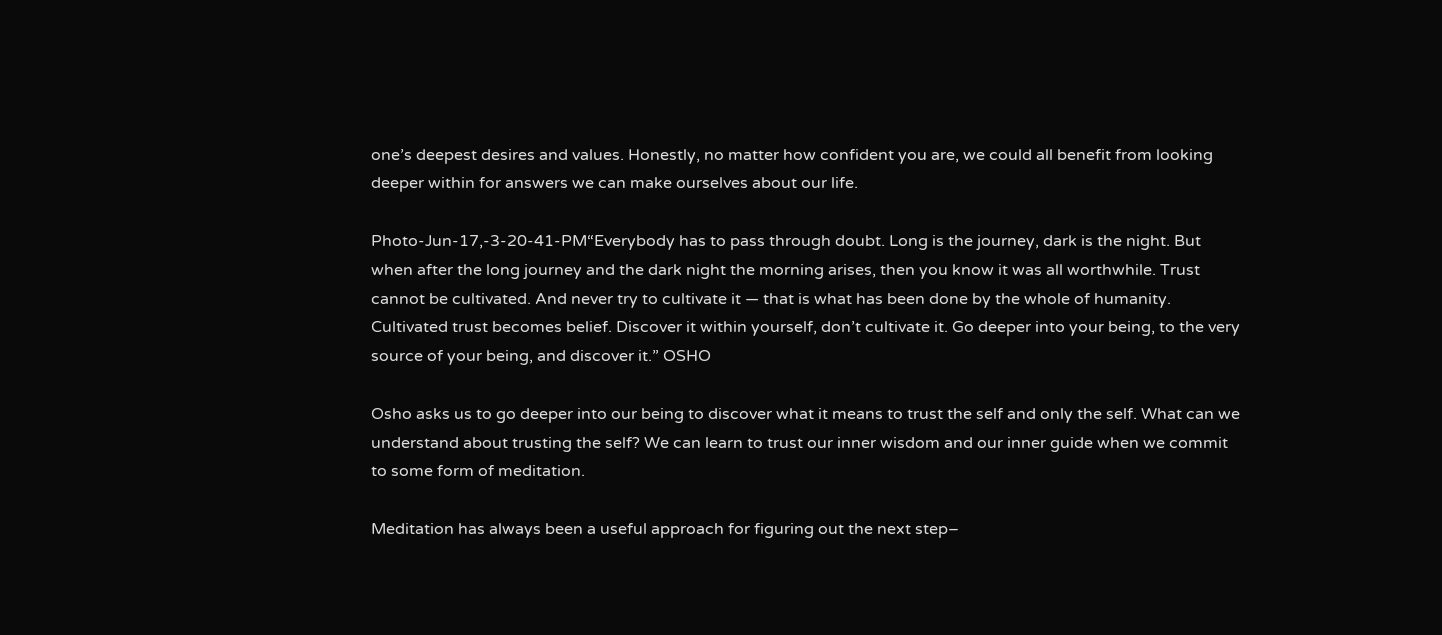one’s deepest desires and values. Honestly, no matter how confident you are, we could all benefit from looking deeper within for answers we can make ourselves about our life.

Photo-Jun-17,-3-20-41-PM“Everybody has to pass through doubt. Long is the journey, dark is the night. But when after the long journey and the dark night the morning arises, then you know it was all worthwhile. Trust cannot be cultivated. And never try to cultivate it — that is what has been done by the whole of humanity. Cultivated trust becomes belief. Discover it within yourself, don’t cultivate it. Go deeper into your being, to the very source of your being, and discover it.” OSHO

Osho asks us to go deeper into our being to discover what it means to trust the self and only the self. What can we understand about trusting the self? We can learn to trust our inner wisdom and our inner guide when we commit to some form of meditation.

Meditation has always been a useful approach for figuring out the next step–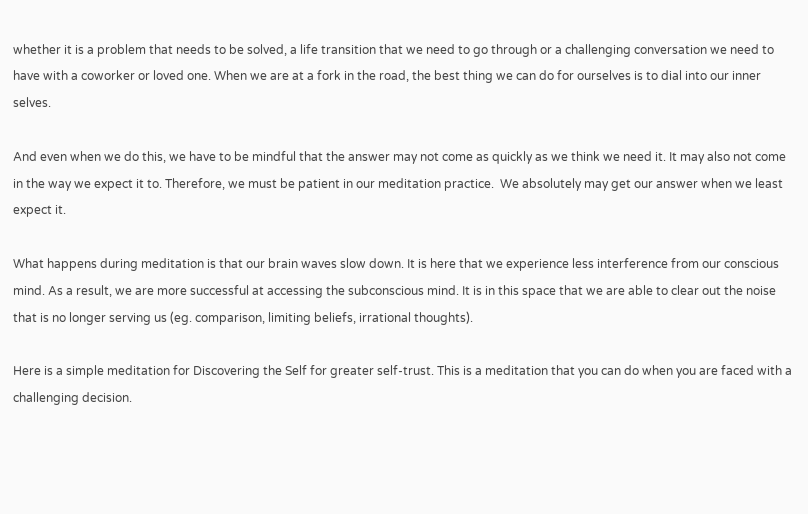whether it is a problem that needs to be solved, a life transition that we need to go through or a challenging conversation we need to have with a coworker or loved one. When we are at a fork in the road, the best thing we can do for ourselves is to dial into our inner selves.

And even when we do this, we have to be mindful that the answer may not come as quickly as we think we need it. It may also not come in the way we expect it to. Therefore, we must be patient in our meditation practice.  We absolutely may get our answer when we least expect it.

What happens during meditation is that our brain waves slow down. It is here that we experience less interference from our conscious mind. As a result, we are more successful at accessing the subconscious mind. It is in this space that we are able to clear out the noise that is no longer serving us (eg. comparison, limiting beliefs, irrational thoughts).

Here is a simple meditation for Discovering the Self for greater self-trust. This is a meditation that you can do when you are faced with a challenging decision.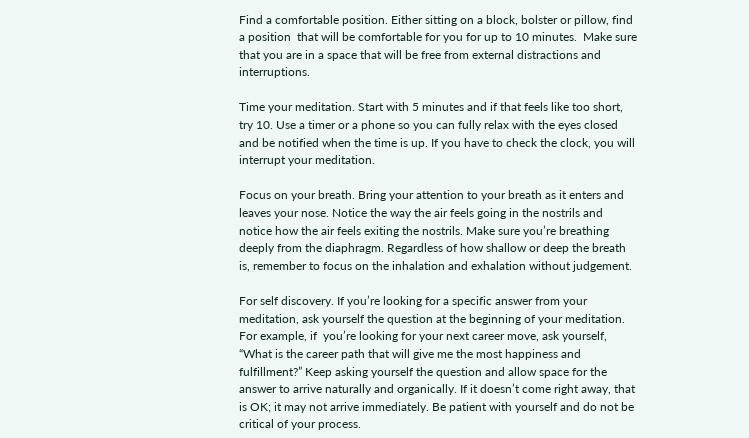Find a comfortable position. Either sitting on a block, bolster or pillow, find a position  that will be comfortable for you for up to 10 minutes.  Make sure that you are in a space that will be free from external distractions and interruptions.

Time your meditation. Start with 5 minutes and if that feels like too short, try 10. Use a timer or a phone so you can fully relax with the eyes closed and be notified when the time is up. If you have to check the clock, you will interrupt your meditation.

Focus on your breath. Bring your attention to your breath as it enters and leaves your nose. Notice the way the air feels going in the nostrils and notice how the air feels exiting the nostrils. Make sure you’re breathing deeply from the diaphragm. Regardless of how shallow or deep the breath is, remember to focus on the inhalation and exhalation without judgement.

For self discovery. If you’re looking for a specific answer from your meditation, ask yourself the question at the beginning of your meditation. For example, if  you’re looking for your next career move, ask yourself, “What is the career path that will give me the most happiness and fulfillment?” Keep asking yourself the question and allow space for the answer to arrive naturally and organically. If it doesn’t come right away, that is OK; it may not arrive immediately. Be patient with yourself and do not be critical of your process.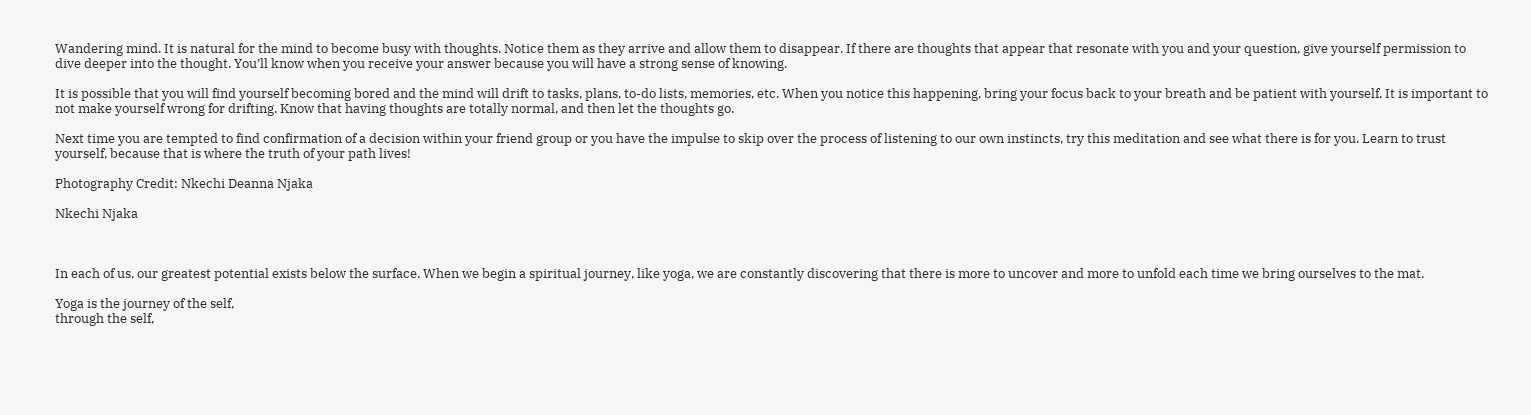Wandering mind. It is natural for the mind to become busy with thoughts. Notice them as they arrive and allow them to disappear. If there are thoughts that appear that resonate with you and your question, give yourself permission to dive deeper into the thought. You’ll know when you receive your answer because you will have a strong sense of knowing.

It is possible that you will find yourself becoming bored and the mind will drift to tasks, plans, to-do lists, memories, etc. When you notice this happening, bring your focus back to your breath and be patient with yourself. It is important to not make yourself wrong for drifting. Know that having thoughts are totally normal, and then let the thoughts go.

Next time you are tempted to find confirmation of a decision within your friend group or you have the impulse to skip over the process of listening to our own instincts, try this meditation and see what there is for you. Learn to trust yourself, because that is where the truth of your path lives!

Photography Credit: Nkechi Deanna Njaka

Nkechi Njaka



In each of us, our greatest potential exists below the surface. When we begin a spiritual journey, like yoga, we are constantly discovering that there is more to uncover and more to unfold each time we bring ourselves to the mat.

Yoga is the journey of the self,
through the self,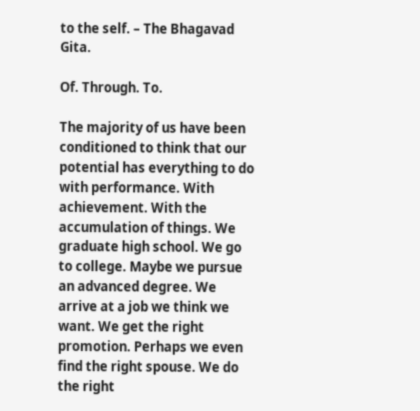to the self. – The Bhagavad Gita.

Of. Through. To.

The majority of us have been conditioned to think that our potential has everything to do with performance. With achievement. With the accumulation of things. We graduate high school. We go to college. Maybe we pursue an advanced degree. We arrive at a job we think we want. We get the right promotion. Perhaps we even find the right spouse. We do the right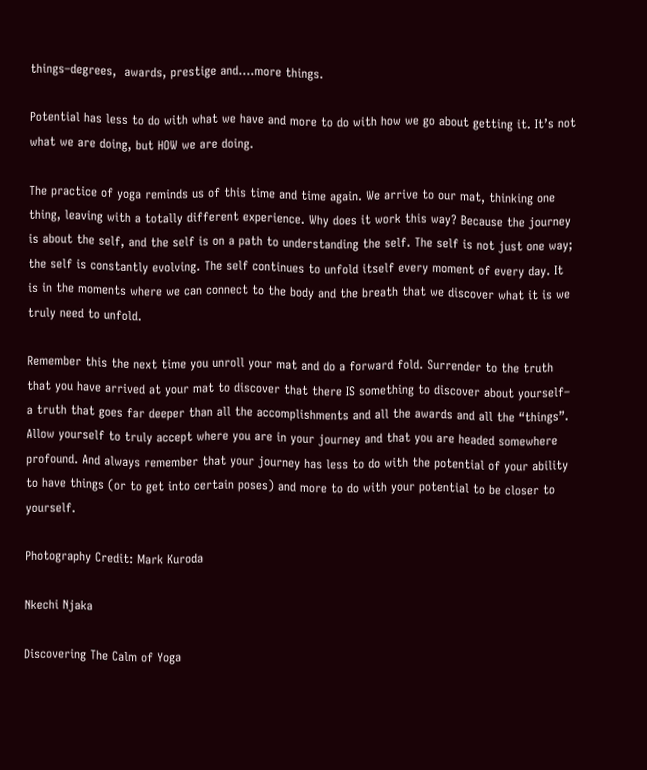things–degrees,  awards, prestige and….more things.

Potential has less to do with what we have and more to do with how we go about getting it. It’s not what we are doing, but HOW we are doing.

The practice of yoga reminds us of this time and time again. We arrive to our mat, thinking one thing, leaving with a totally different experience. Why does it work this way? Because the journey is about the self, and the self is on a path to understanding the self. The self is not just one way; the self is constantly evolving. The self continues to unfold itself every moment of every day. It is in the moments where we can connect to the body and the breath that we discover what it is we truly need to unfold.

Remember this the next time you unroll your mat and do a forward fold. Surrender to the truth that you have arrived at your mat to discover that there IS something to discover about yourself– a truth that goes far deeper than all the accomplishments and all the awards and all the “things”. Allow yourself to truly accept where you are in your journey and that you are headed somewhere profound. And always remember that your journey has less to do with the potential of your ability to have things (or to get into certain poses) and more to do with your potential to be closer to yourself.

Photography Credit: Mark Kuroda

Nkechi Njaka

Discovering The Calm of Yoga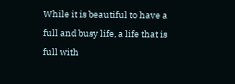While it is beautiful to have a full and busy life, a life that is full with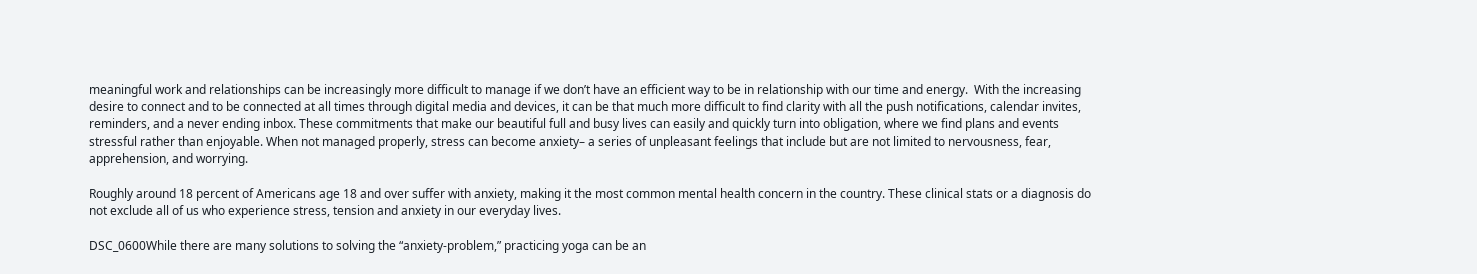meaningful work and relationships can be increasingly more difficult to manage if we don’t have an efficient way to be in relationship with our time and energy.  With the increasing desire to connect and to be connected at all times through digital media and devices, it can be that much more difficult to find clarity with all the push notifications, calendar invites, reminders, and a never ending inbox. These commitments that make our beautiful full and busy lives can easily and quickly turn into obligation, where we find plans and events stressful rather than enjoyable. When not managed properly, stress can become anxiety– a series of unpleasant feelings that include but are not limited to nervousness, fear, apprehension, and worrying.

Roughly around 18 percent of Americans age 18 and over suffer with anxiety, making it the most common mental health concern in the country. These clinical stats or a diagnosis do not exclude all of us who experience stress, tension and anxiety in our everyday lives.

DSC_0600While there are many solutions to solving the “anxiety-problem,” practicing yoga can be an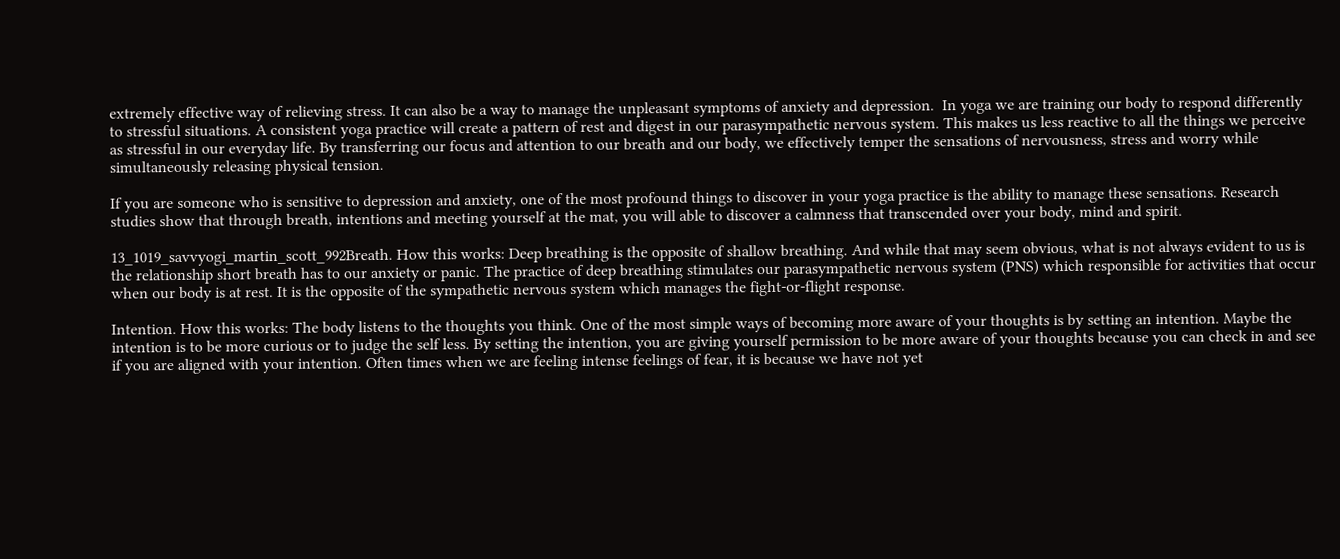extremely effective way of relieving stress. It can also be a way to manage the unpleasant symptoms of anxiety and depression.  In yoga we are training our body to respond differently to stressful situations. A consistent yoga practice will create a pattern of rest and digest in our parasympathetic nervous system. This makes us less reactive to all the things we perceive as stressful in our everyday life. By transferring our focus and attention to our breath and our body, we effectively temper the sensations of nervousness, stress and worry while simultaneously releasing physical tension.

If you are someone who is sensitive to depression and anxiety, one of the most profound things to discover in your yoga practice is the ability to manage these sensations. Research studies show that through breath, intentions and meeting yourself at the mat, you will able to discover a calmness that transcended over your body, mind and spirit.

13_1019_savvyogi_martin_scott_992Breath. How this works: Deep breathing is the opposite of shallow breathing. And while that may seem obvious, what is not always evident to us is the relationship short breath has to our anxiety or panic. The practice of deep breathing stimulates our parasympathetic nervous system (PNS) which responsible for activities that occur when our body is at rest. It is the opposite of the sympathetic nervous system which manages the fight-or-flight response.

Intention. How this works: The body listens to the thoughts you think. One of the most simple ways of becoming more aware of your thoughts is by setting an intention. Maybe the intention is to be more curious or to judge the self less. By setting the intention, you are giving yourself permission to be more aware of your thoughts because you can check in and see if you are aligned with your intention. Often times when we are feeling intense feelings of fear, it is because we have not yet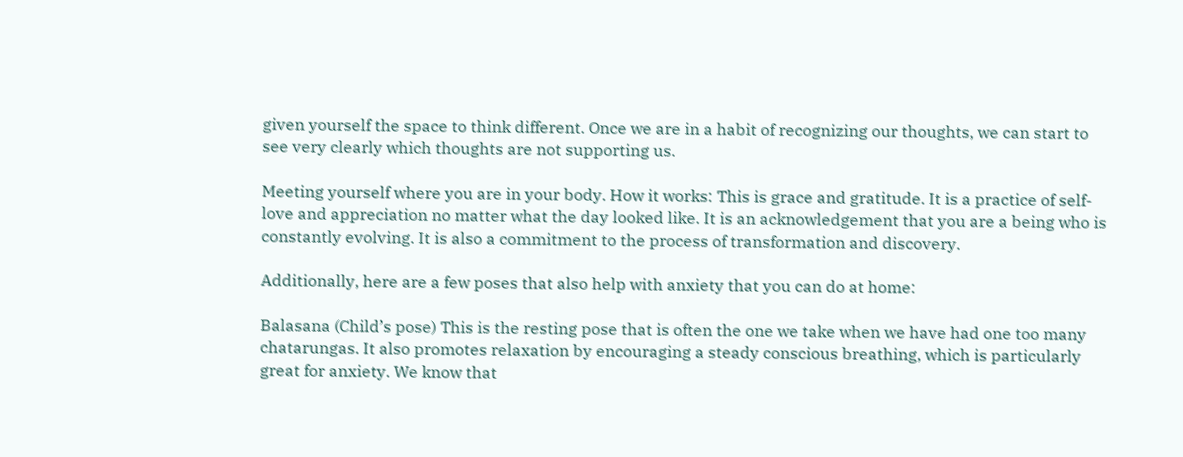given yourself the space to think different. Once we are in a habit of recognizing our thoughts, we can start to see very clearly which thoughts are not supporting us.

Meeting yourself where you are in your body. How it works: This is grace and gratitude. It is a practice of self-love and appreciation no matter what the day looked like. It is an acknowledgement that you are a being who is constantly evolving. It is also a commitment to the process of transformation and discovery.

Additionally, here are a few poses that also help with anxiety that you can do at home:

Balasana (Child’s pose) This is the resting pose that is often the one we take when we have had one too many chatarungas. It also promotes relaxation by encouraging a steady conscious breathing, which is particularly great for anxiety. We know that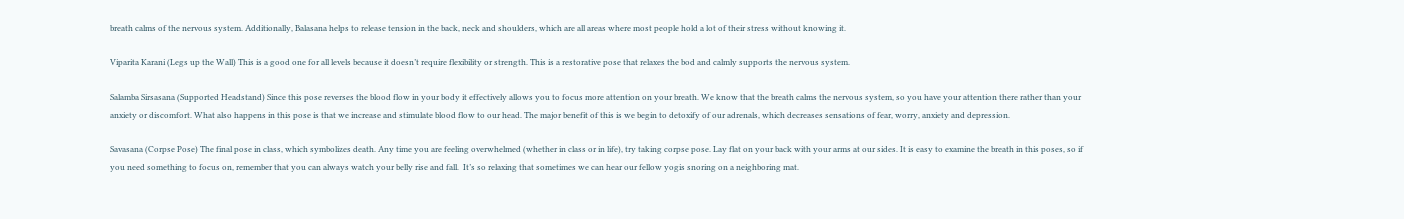breath calms of the nervous system. Additionally, Balasana helps to release tension in the back, neck and shoulders, which are all areas where most people hold a lot of their stress without knowing it.

Viparita Karani (Legs up the Wall) This is a good one for all levels because it doesn’t require flexibility or strength. This is a restorative pose that relaxes the bod and calmly supports the nervous system.

Salamba Sirsasana (Supported Headstand) Since this pose reverses the blood flow in your body it effectively allows you to focus more attention on your breath. We know that the breath calms the nervous system, so you have your attention there rather than your anxiety or discomfort. What also happens in this pose is that we increase and stimulate blood flow to our head. The major benefit of this is we begin to detoxify of our adrenals, which decreases sensations of fear, worry, anxiety and depression.

Savasana (Corpse Pose) The final pose in class, which symbolizes death. Any time you are feeling overwhelmed (whether in class or in life), try taking corpse pose. Lay flat on your back with your arms at our sides. It is easy to examine the breath in this poses, so if you need something to focus on, remember that you can always watch your belly rise and fall.  It’s so relaxing that sometimes we can hear our fellow yogis snoring on a neighboring mat.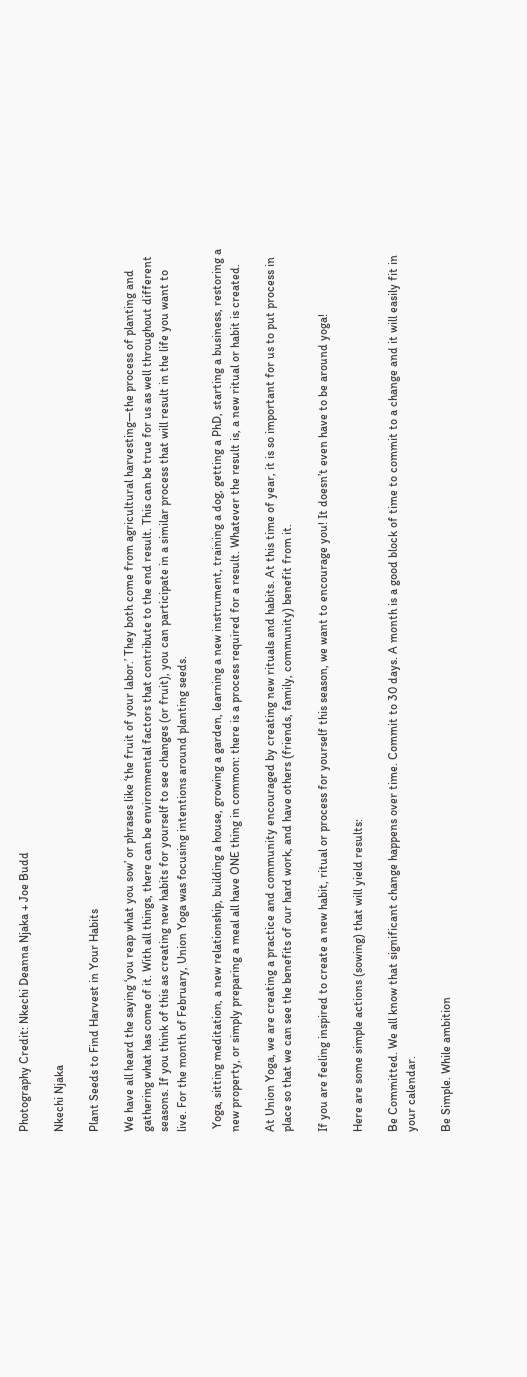Photography Credit: Nkechi Deanna Njaka + Joe Budd

Nkechi Njaka

Plant Seeds to Find Harvest in Your Habits

We have all heard the saying ‘you reap what you sow’ or phrases like ‘the fruit of your labor.’ They both come from agricultural harvesting—the process of planting and gathering what has come of it. With all things, there can be environmental factors that contribute to the end result. This can be true for us as well throughout different seasons. If you think of this as creating new habits for yourself to see changes (or fruit), you can participate in a similar process that will result in the life you want to live. For the month of February, Union Yoga was focusing intentions around planting seeds.

 Yoga, sitting meditation, a new relationship, building a house, growing a garden, learning a new instrument, training a dog, getting a PhD, starting a business, restoring a new property, or simply preparing a meal all have ONE thing in common: there is a process required for a result. Whatever the result is, a new ritual or habit is created.

At Union Yoga, we are creating a practice and community encouraged by creating new rituals and habits. At this time of year, it is so important for us to put process in place so that we can see the benefits of our hard work, and have others (friends, family, community) benefit from it.

If you are feeling inspired to create a new habit, ritual or process for yourself this season, we want to encourage you! It doesn’t even have to be around yoga!

Here are some simple actions (sowing) that will yield results:

Be Committed. We all know that significant change happens over time. Commit to 30 days. A month is a good block of time to commit to a change and it will easily fit in your calendar.

Be Simple. While ambition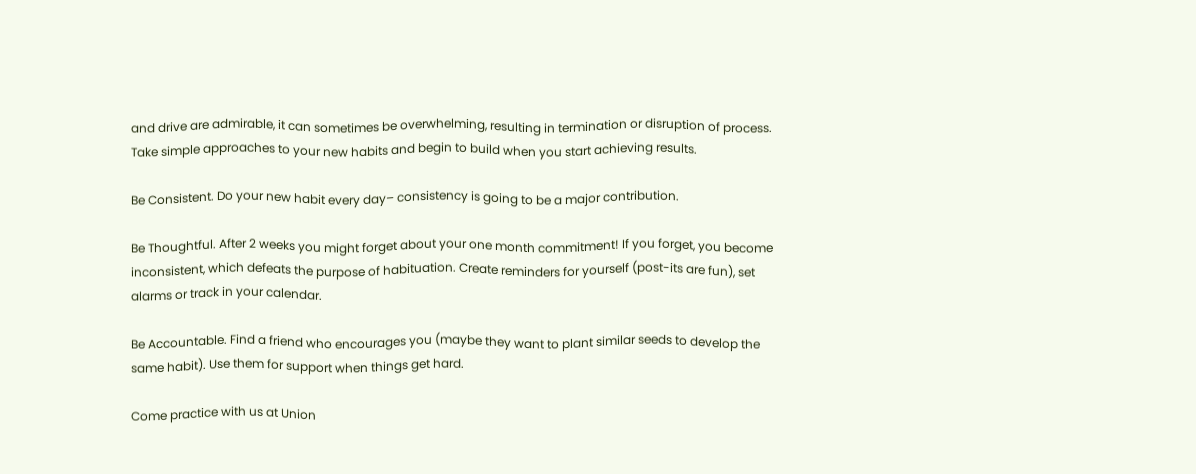and drive are admirable, it can sometimes be overwhelming, resulting in termination or disruption of process. Take simple approaches to your new habits and begin to build when you start achieving results.

Be Consistent. Do your new habit every day– consistency is going to be a major contribution.

Be Thoughtful. After 2 weeks you might forget about your one month commitment! If you forget, you become inconsistent, which defeats the purpose of habituation. Create reminders for yourself (post-its are fun), set alarms or track in your calendar.

Be Accountable. Find a friend who encourages you (maybe they want to plant similar seeds to develop the same habit). Use them for support when things get hard.

Come practice with us at Union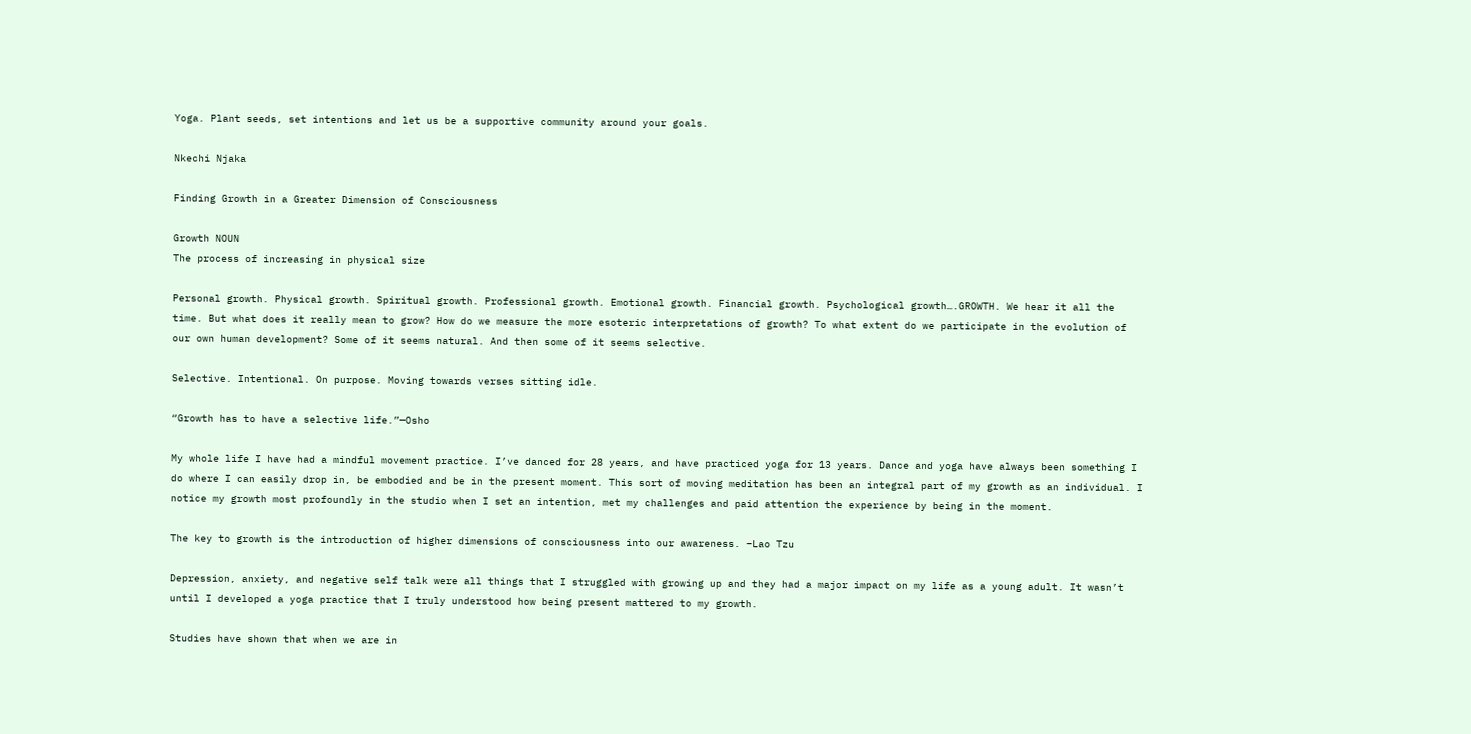Yoga. Plant seeds, set intentions and let us be a supportive community around your goals.

Nkechi Njaka

Finding Growth in a Greater Dimension of Consciousness

Growth NOUN
The process of increasing in physical size

Personal growth. Physical growth. Spiritual growth. Professional growth. Emotional growth. Financial growth. Psychological growth….GROWTH. We hear it all the time. But what does it really mean to grow? How do we measure the more esoteric interpretations of growth? To what extent do we participate in the evolution of our own human development? Some of it seems natural. And then some of it seems selective.

Selective. Intentional. On purpose. Moving towards verses sitting idle.

“Growth has to have a selective life.”—Osho

My whole life I have had a mindful movement practice. I’ve danced for 28 years, and have practiced yoga for 13 years. Dance and yoga have always been something I do where I can easily drop in, be embodied and be in the present moment. This sort of moving meditation has been an integral part of my growth as an individual. I notice my growth most profoundly in the studio when I set an intention, met my challenges and paid attention the experience by being in the moment.

The key to growth is the introduction of higher dimensions of consciousness into our awareness. –Lao Tzu

Depression, anxiety, and negative self talk were all things that I struggled with growing up and they had a major impact on my life as a young adult. It wasn’t until I developed a yoga practice that I truly understood how being present mattered to my growth.

Studies have shown that when we are in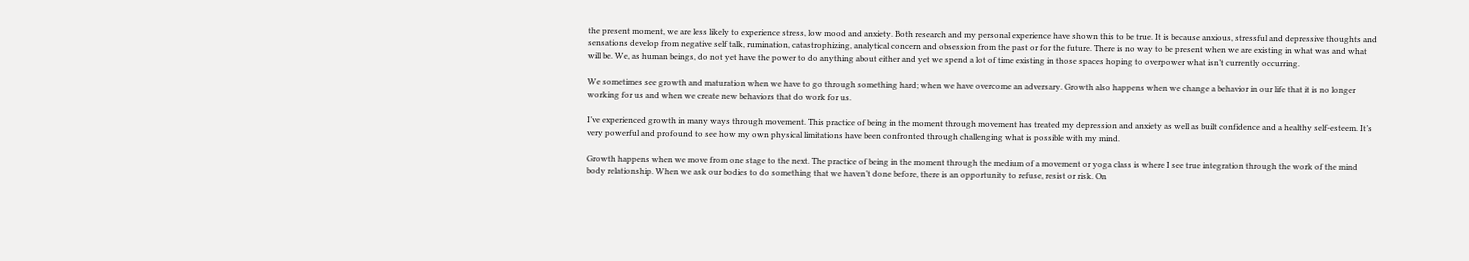the present moment, we are less likely to experience stress, low mood and anxiety. Both research and my personal experience have shown this to be true. It is because anxious, stressful and depressive thoughts and sensations develop from negative self talk, rumination, catastrophizing, analytical concern and obsession from the past or for the future. There is no way to be present when we are existing in what was and what will be. We, as human beings, do not yet have the power to do anything about either and yet we spend a lot of time existing in those spaces hoping to overpower what isn’t currently occurring.

We sometimes see growth and maturation when we have to go through something hard; when we have overcome an adversary. Growth also happens when we change a behavior in our life that it is no longer working for us and when we create new behaviors that do work for us.

I’ve experienced growth in many ways through movement. This practice of being in the moment through movement has treated my depression and anxiety as well as built confidence and a healthy self-esteem. It’s very powerful and profound to see how my own physical limitations have been confronted through challenging what is possible with my mind.

Growth happens when we move from one stage to the next. The practice of being in the moment through the medium of a movement or yoga class is where I see true integration through the work of the mind body relationship. When we ask our bodies to do something that we haven’t done before, there is an opportunity to refuse, resist or risk. On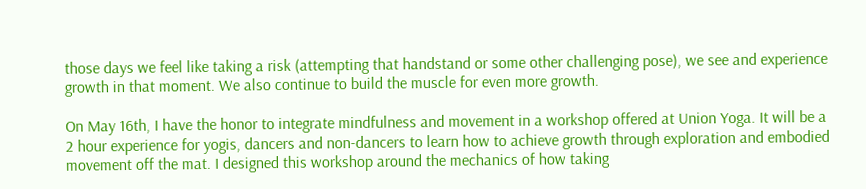those days we feel like taking a risk (attempting that handstand or some other challenging pose), we see and experience growth in that moment. We also continue to build the muscle for even more growth.

On May 16th, I have the honor to integrate mindfulness and movement in a workshop offered at Union Yoga. It will be a 2 hour experience for yogis, dancers and non-dancers to learn how to achieve growth through exploration and embodied movement off the mat. I designed this workshop around the mechanics of how taking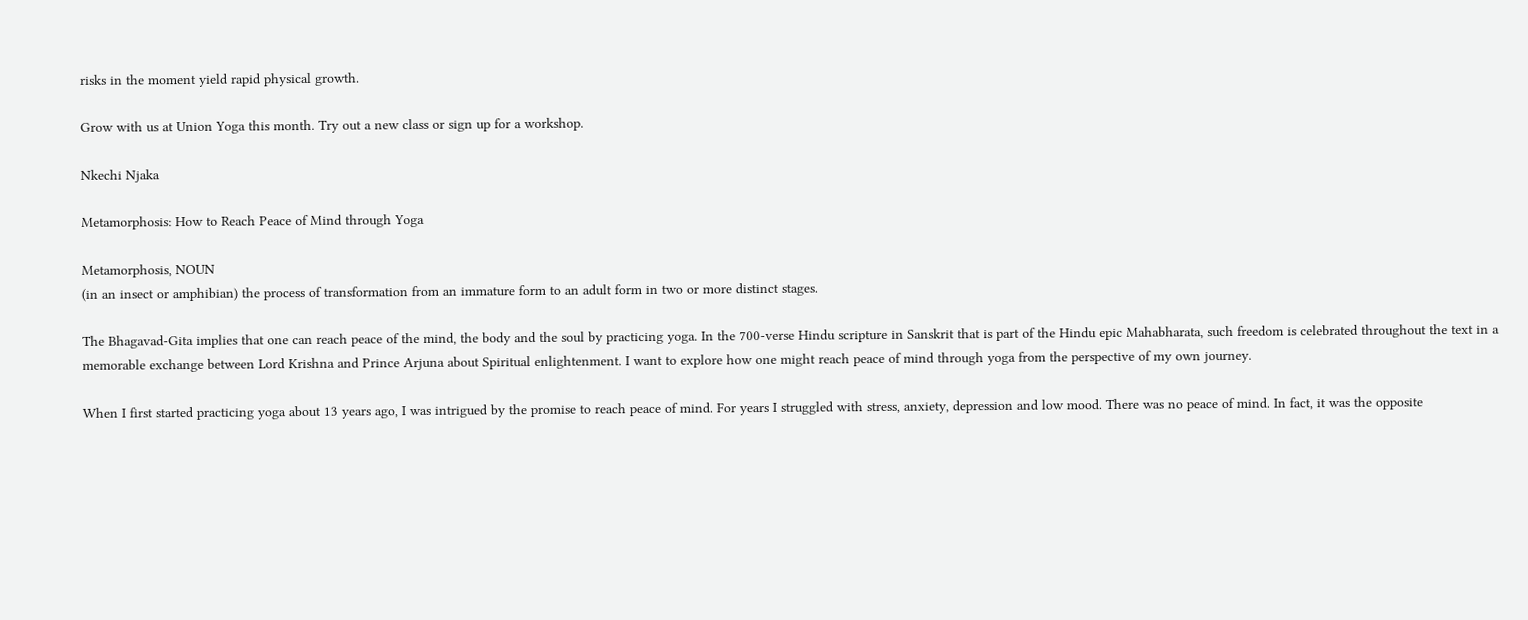risks in the moment yield rapid physical growth.

Grow with us at Union Yoga this month. Try out a new class or sign up for a workshop.

Nkechi Njaka

Metamorphosis: How to Reach Peace of Mind through Yoga

Metamorphosis, NOUN
(in an insect or amphibian) the process of transformation from an immature form to an adult form in two or more distinct stages.

The Bhagavad-Gita implies that one can reach peace of the mind, the body and the soul by practicing yoga. In the 700-verse Hindu scripture in Sanskrit that is part of the Hindu epic Mahabharata, such freedom is celebrated throughout the text in a memorable exchange between Lord Krishna and Prince Arjuna about Spiritual enlightenment. I want to explore how one might reach peace of mind through yoga from the perspective of my own journey.

When I first started practicing yoga about 13 years ago, I was intrigued by the promise to reach peace of mind. For years I struggled with stress, anxiety, depression and low mood. There was no peace of mind. In fact, it was the opposite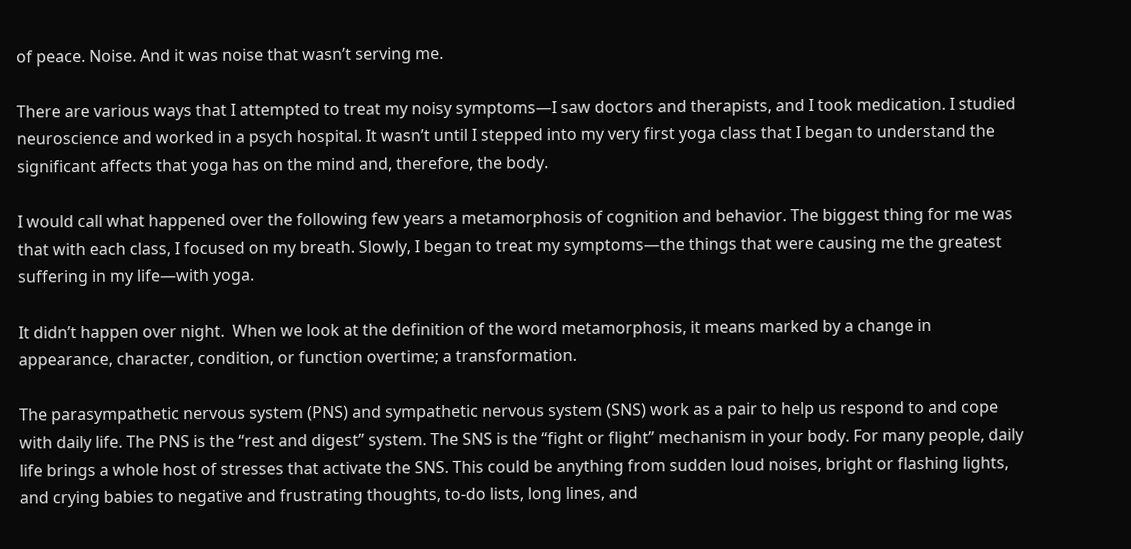of peace. Noise. And it was noise that wasn’t serving me.

There are various ways that I attempted to treat my noisy symptoms—I saw doctors and therapists, and I took medication. I studied neuroscience and worked in a psych hospital. It wasn’t until I stepped into my very first yoga class that I began to understand the significant affects that yoga has on the mind and, therefore, the body.

I would call what happened over the following few years a metamorphosis of cognition and behavior. The biggest thing for me was that with each class, I focused on my breath. Slowly, I began to treat my symptoms—the things that were causing me the greatest suffering in my life—with yoga.

It didn’t happen over night.  When we look at the definition of the word metamorphosis, it means marked by a change in appearance, character, condition, or function overtime; a transformation.

The parasympathetic nervous system (PNS) and sympathetic nervous system (SNS) work as a pair to help us respond to and cope with daily life. The PNS is the “rest and digest” system. The SNS is the “fight or flight” mechanism in your body. For many people, daily life brings a whole host of stresses that activate the SNS. This could be anything from sudden loud noises, bright or flashing lights, and crying babies to negative and frustrating thoughts, to-do lists, long lines, and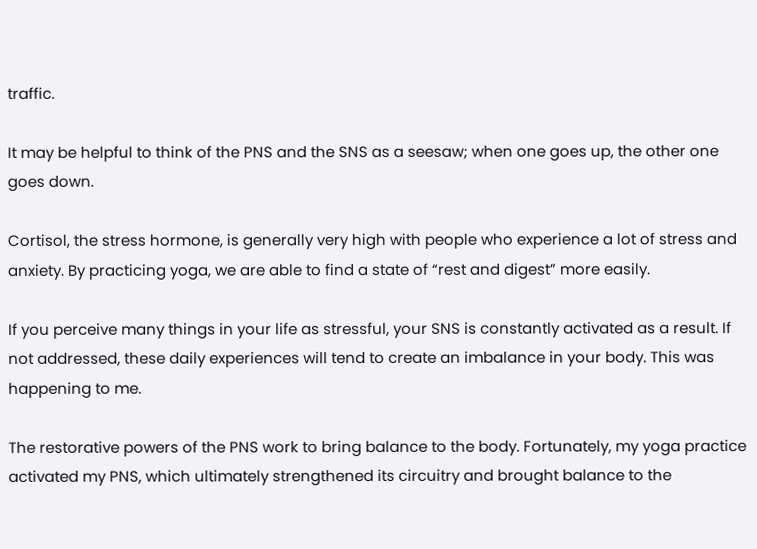traffic.

It may be helpful to think of the PNS and the SNS as a seesaw; when one goes up, the other one goes down.

Cortisol, the stress hormone, is generally very high with people who experience a lot of stress and anxiety. By practicing yoga, we are able to find a state of “rest and digest” more easily.

If you perceive many things in your life as stressful, your SNS is constantly activated as a result. If not addressed, these daily experiences will tend to create an imbalance in your body. This was happening to me.

The restorative powers of the PNS work to bring balance to the body. Fortunately, my yoga practice activated my PNS, which ultimately strengthened its circuitry and brought balance to the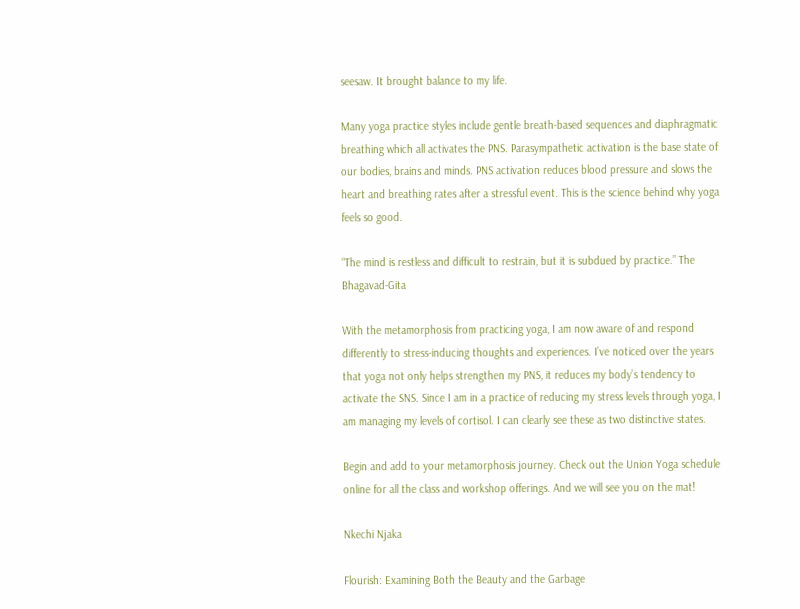seesaw. It brought balance to my life.

Many yoga practice styles include gentle breath-based sequences and diaphragmatic breathing which all activates the PNS. Parasympathetic activation is the base state of our bodies, brains and minds. PNS activation reduces blood pressure and slows the heart and breathing rates after a stressful event. This is the science behind why yoga feels so good.

“The mind is restless and difficult to restrain, but it is subdued by practice.” The Bhagavad-Gita

With the metamorphosis from practicing yoga, I am now aware of and respond differently to stress-inducing thoughts and experiences. I’ve noticed over the years that yoga not only helps strengthen my PNS, it reduces my body’s tendency to activate the SNS. Since I am in a practice of reducing my stress levels through yoga, I am managing my levels of cortisol. I can clearly see these as two distinctive states.

Begin and add to your metamorphosis journey. Check out the Union Yoga schedule online for all the class and workshop offerings. And we will see you on the mat!

Nkechi Njaka

Flourish: Examining Both the Beauty and the Garbage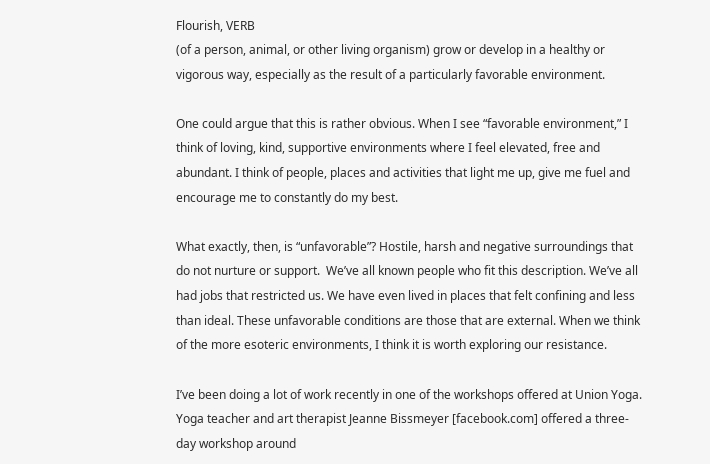Flourish, VERB
(of a person, animal, or other living organism) grow or develop in a healthy or vigorous way, especially as the result of a particularly favorable environment.

One could argue that this is rather obvious. When I see “favorable environment,” I think of loving, kind, supportive environments where I feel elevated, free and abundant. I think of people, places and activities that light me up, give me fuel and encourage me to constantly do my best.

What exactly, then, is “unfavorable”? Hostile, harsh and negative surroundings that do not nurture or support.  We’ve all known people who fit this description. We’ve all had jobs that restricted us. We have even lived in places that felt confining and less than ideal. These unfavorable conditions are those that are external. When we think of the more esoteric environments, I think it is worth exploring our resistance.

I’ve been doing a lot of work recently in one of the workshops offered at Union Yoga. Yoga teacher and art therapist Jeanne Bissmeyer [facebook.com] offered a three-day workshop around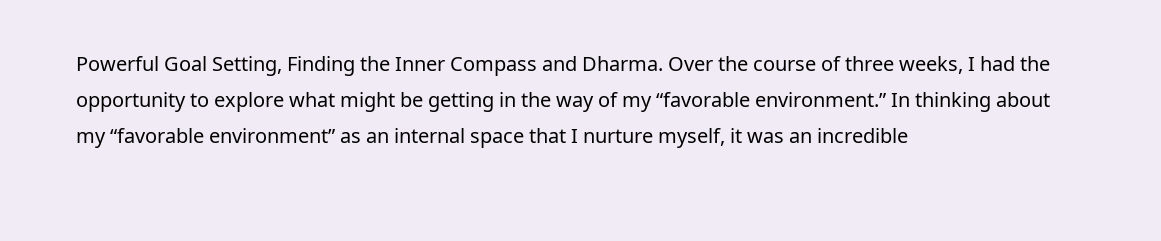Powerful Goal Setting, Finding the Inner Compass and Dharma. Over the course of three weeks, I had the opportunity to explore what might be getting in the way of my “favorable environment.” In thinking about my “favorable environment” as an internal space that I nurture myself, it was an incredible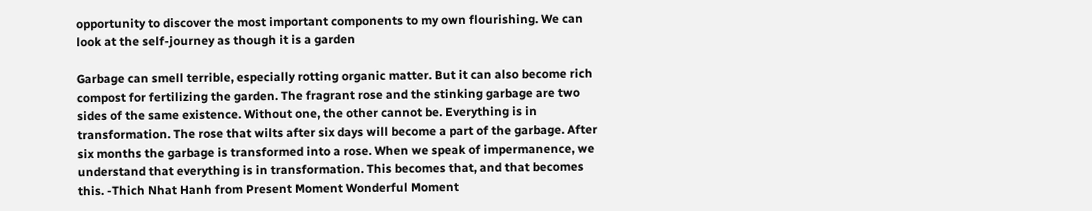opportunity to discover the most important components to my own flourishing. We can look at the self-journey as though it is a garden

Garbage can smell terrible, especially rotting organic matter. But it can also become rich compost for fertilizing the garden. The fragrant rose and the stinking garbage are two sides of the same existence. Without one, the other cannot be. Everything is in transformation. The rose that wilts after six days will become a part of the garbage. After six months the garbage is transformed into a rose. When we speak of impermanence, we understand that everything is in transformation. This becomes that, and that becomes this. -Thich Nhat Hanh from Present Moment Wonderful Moment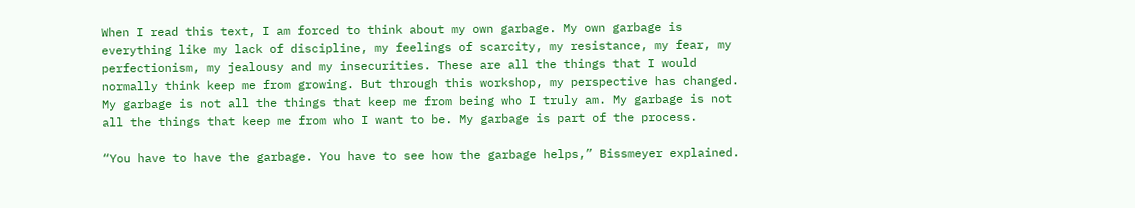When I read this text, I am forced to think about my own garbage. My own garbage is everything like my lack of discipline, my feelings of scarcity, my resistance, my fear, my perfectionism, my jealousy and my insecurities. These are all the things that I would normally think keep me from growing. But through this workshop, my perspective has changed. My garbage is not all the things that keep me from being who I truly am. My garbage is not all the things that keep me from who I want to be. My garbage is part of the process.

“You have to have the garbage. You have to see how the garbage helps,” Bissmeyer explained.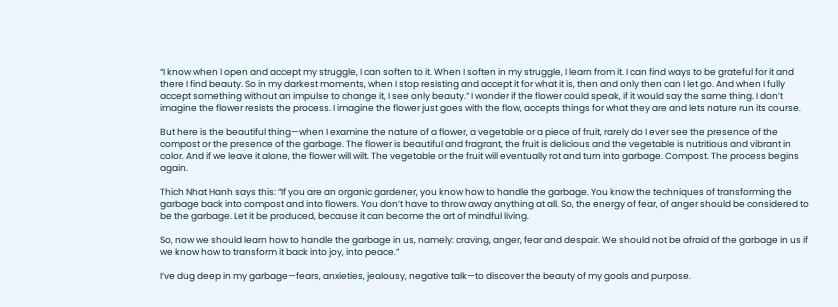“I know when I open and accept my struggle, I can soften to it. When I soften in my struggle, I learn from it. I can find ways to be grateful for it and there I find beauty. So in my darkest moments, when I stop resisting and accept it for what it is, then and only then can I let go. And when I fully accept something without an impulse to change it, I see only beauty.” I wonder if the flower could speak, if it would say the same thing. I don’t imagine the flower resists the process. I imagine the flower just goes with the flow, accepts things for what they are and lets nature run its course.

But here is the beautiful thing—when I examine the nature of a flower, a vegetable or a piece of fruit, rarely do I ever see the presence of the compost or the presence of the garbage. The flower is beautiful and fragrant, the fruit is delicious and the vegetable is nutritious and vibrant in color. And if we leave it alone, the flower will wilt. The vegetable or the fruit will eventually rot and turn into garbage. Compost. The process begins again.

Thich Nhat Hanh says this: “If you are an organic gardener, you know how to handle the garbage. You know the techniques of transforming the garbage back into compost and into flowers. You don’t have to throw away anything at all. So, the energy of fear, of anger should be considered to be the garbage. Let it be produced, because it can become the art of mindful living.

So, now we should learn how to handle the garbage in us, namely: craving, anger, fear and despair. We should not be afraid of the garbage in us if we know how to transform it back into joy, into peace.”

I’ve dug deep in my garbage—fears, anxieties, jealousy, negative talk—to discover the beauty of my goals and purpose.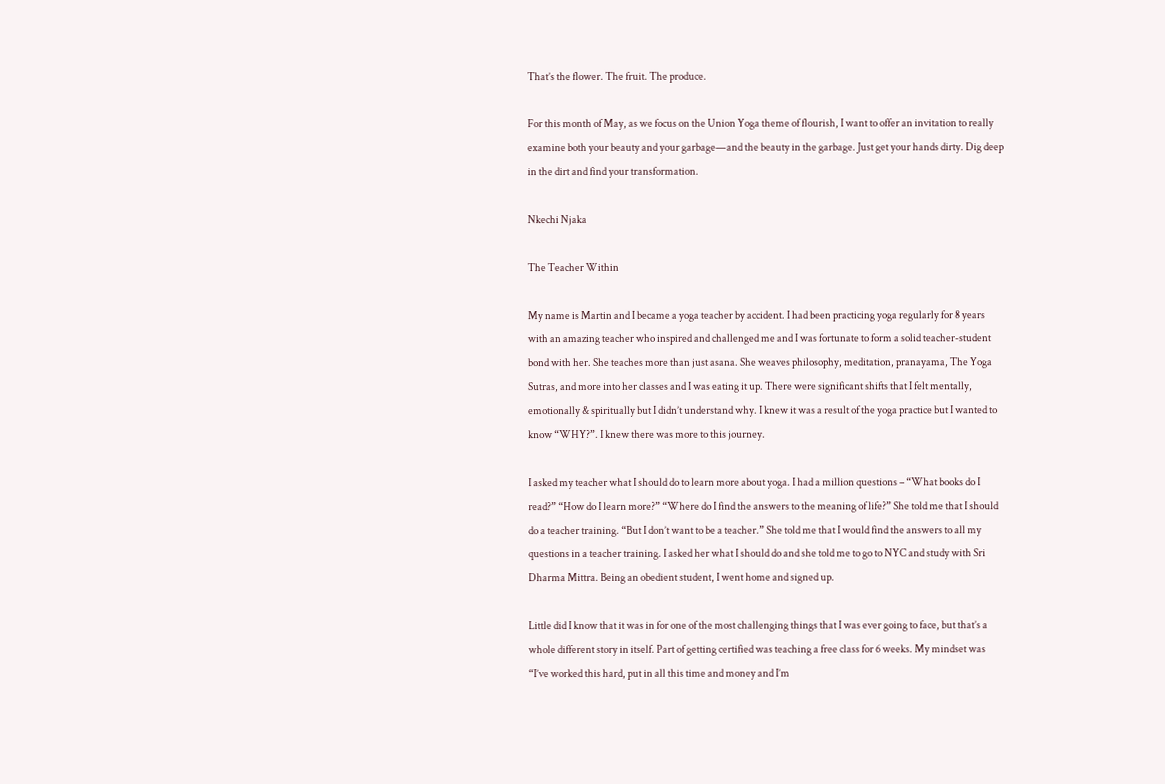That’s the flower. The fruit. The produce.

For this month of May, as we focus on the Union Yoga theme of flourish, I want to offer an invitation to really examine both your beauty and your garbage—and the beauty in the garbage. Just get your hands dirty. Dig deep in the dirt and find your transformation.

Nkechi Njaka

The Teacher Within

My name is Martin and I became a yoga teacher by accident. I had been practicing yoga regularly for 8 years with an amazing teacher who inspired and challenged me and I was fortunate to form a solid teacher-student bond with her. She teaches more than just asana. She weaves philosophy, meditation, pranayama, The Yoga Sutras, and more into her classes and I was eating it up. There were significant shifts that I felt mentally, emotionally & spiritually but I didn’t understand why. I knew it was a result of the yoga practice but I wanted to know “WHY?”. I knew there was more to this journey.

I asked my teacher what I should do to learn more about yoga. I had a million questions – “What books do I read?” “How do I learn more?” “Where do I find the answers to the meaning of life?” She told me that I should do a teacher training. “But I don’t want to be a teacher.” She told me that I would find the answers to all my questions in a teacher training. I asked her what I should do and she told me to go to NYC and study with Sri Dharma Mittra. Being an obedient student, I went home and signed up.

Little did I know that it was in for one of the most challenging things that I was ever going to face, but that’s a whole different story in itself. Part of getting certified was teaching a free class for 6 weeks. My mindset was “I’ve worked this hard, put in all this time and money and I’m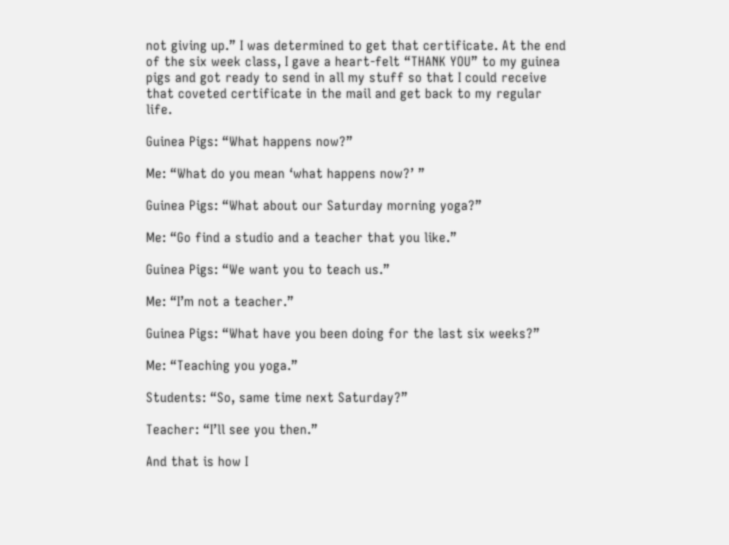not giving up.” I was determined to get that certificate. At the end of the six week class, I gave a heart-felt “THANK YOU” to my guinea pigs and got ready to send in all my stuff so that I could receive that coveted certificate in the mail and get back to my regular life.

Guinea Pigs: “What happens now?”

Me: “What do you mean ‘what happens now?’ ”

Guinea Pigs: “What about our Saturday morning yoga?”

Me: “Go find a studio and a teacher that you like.”

Guinea Pigs: “We want you to teach us.”

Me: “I’m not a teacher.”

Guinea Pigs: “What have you been doing for the last six weeks?”

Me: “Teaching you yoga.”

Students: “So, same time next Saturday?”

Teacher: “I’ll see you then.”

And that is how I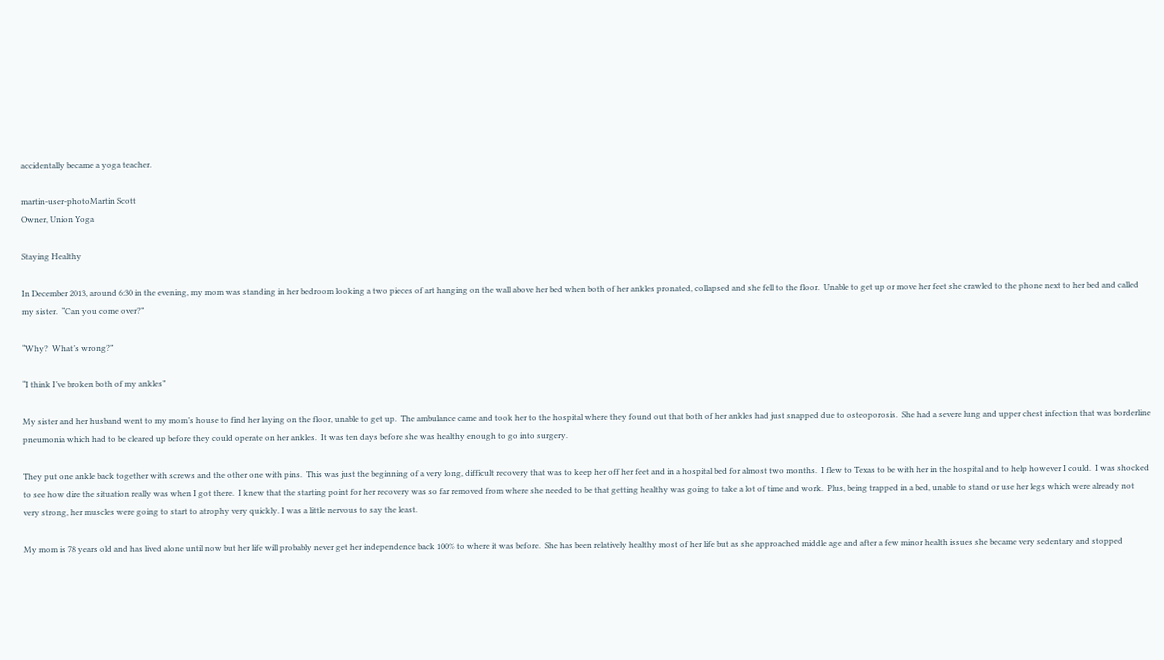accidentally became a yoga teacher.

martin-user-photoMartin Scott
Owner, Union Yoga

Staying Healthy

In December 2013, around 6:30 in the evening, my mom was standing in her bedroom looking a two pieces of art hanging on the wall above her bed when both of her ankles pronated, collapsed and she fell to the floor.  Unable to get up or move her feet she crawled to the phone next to her bed and called my sister.  “Can you come over?”

“Why?  What’s wrong?”

“I think I’ve broken both of my ankles”

My sister and her husband went to my mom’s house to find her laying on the floor, unable to get up.  The ambulance came and took her to the hospital where they found out that both of her ankles had just snapped due to osteoporosis.  She had a severe lung and upper chest infection that was borderline pneumonia which had to be cleared up before they could operate on her ankles.  It was ten days before she was healthy enough to go into surgery.

They put one ankle back together with screws and the other one with pins.  This was just the beginning of a very long, difficult recovery that was to keep her off her feet and in a hospital bed for almost two months.  I flew to Texas to be with her in the hospital and to help however I could.  I was shocked to see how dire the situation really was when I got there.  I knew that the starting point for her recovery was so far removed from where she needed to be that getting healthy was going to take a lot of time and work.  Plus, being trapped in a bed, unable to stand or use her legs which were already not very strong, her muscles were going to start to atrophy very quickly. I was a little nervous to say the least.

My mom is 78 years old and has lived alone until now but her life will probably never get her independence back 100% to where it was before.  She has been relatively healthy most of her life but as she approached middle age and after a few minor health issues she became very sedentary and stopped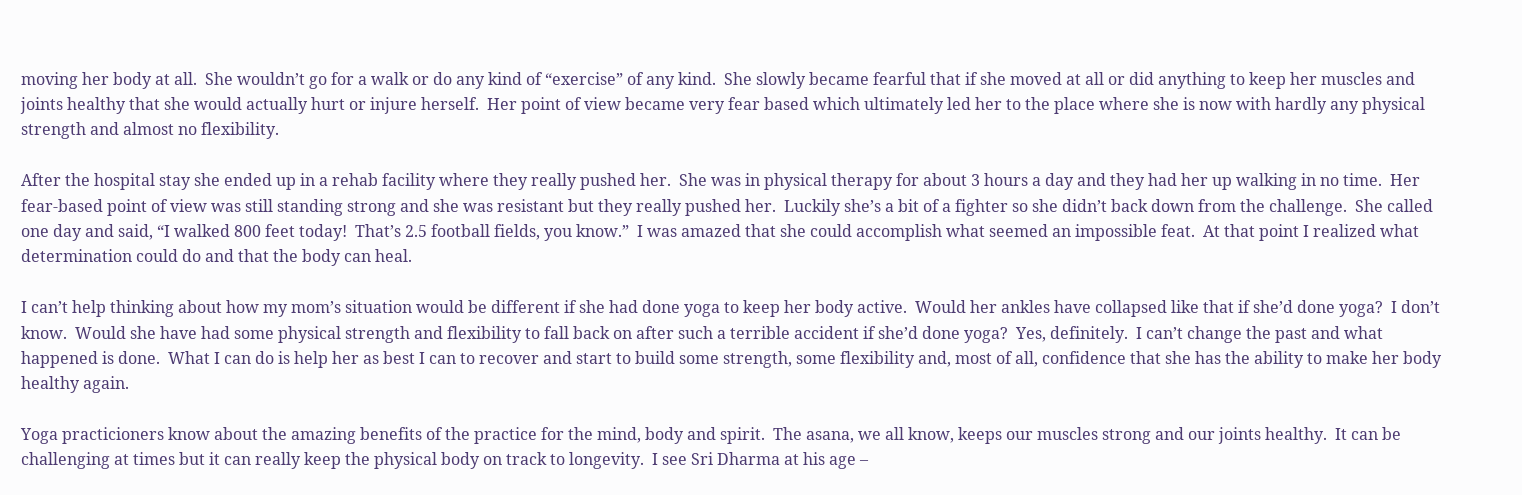moving her body at all.  She wouldn’t go for a walk or do any kind of “exercise” of any kind.  She slowly became fearful that if she moved at all or did anything to keep her muscles and joints healthy that she would actually hurt or injure herself.  Her point of view became very fear based which ultimately led her to the place where she is now with hardly any physical strength and almost no flexibility.

After the hospital stay she ended up in a rehab facility where they really pushed her.  She was in physical therapy for about 3 hours a day and they had her up walking in no time.  Her fear-based point of view was still standing strong and she was resistant but they really pushed her.  Luckily she’s a bit of a fighter so she didn’t back down from the challenge.  She called one day and said, “I walked 800 feet today!  That’s 2.5 football fields, you know.”  I was amazed that she could accomplish what seemed an impossible feat.  At that point I realized what determination could do and that the body can heal.

I can’t help thinking about how my mom’s situation would be different if she had done yoga to keep her body active.  Would her ankles have collapsed like that if she’d done yoga?  I don’t know.  Would she have had some physical strength and flexibility to fall back on after such a terrible accident if she’d done yoga?  Yes, definitely.  I can’t change the past and what happened is done.  What I can do is help her as best I can to recover and start to build some strength, some flexibility and, most of all, confidence that she has the ability to make her body healthy again.

Yoga practicioners know about the amazing benefits of the practice for the mind, body and spirit.  The asana, we all know, keeps our muscles strong and our joints healthy.  It can be challenging at times but it can really keep the physical body on track to longevity.  I see Sri Dharma at his age –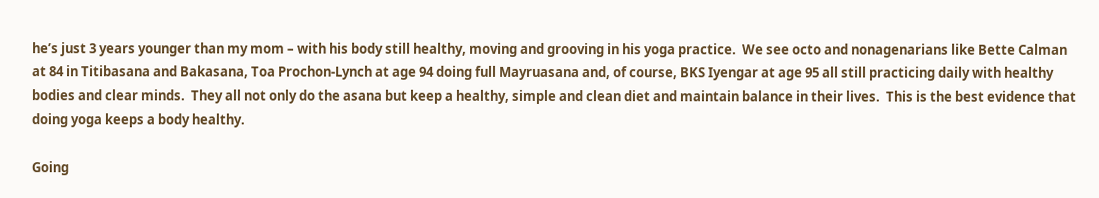he’s just 3 years younger than my mom – with his body still healthy, moving and grooving in his yoga practice.  We see octo and nonagenarians like Bette Calman at 84 in Titibasana and Bakasana, Toa Prochon-Lynch at age 94 doing full Mayruasana and, of course, BKS Iyengar at age 95 all still practicing daily with healthy bodies and clear minds.  They all not only do the asana but keep a healthy, simple and clean diet and maintain balance in their lives.  This is the best evidence that doing yoga keeps a body healthy.

Going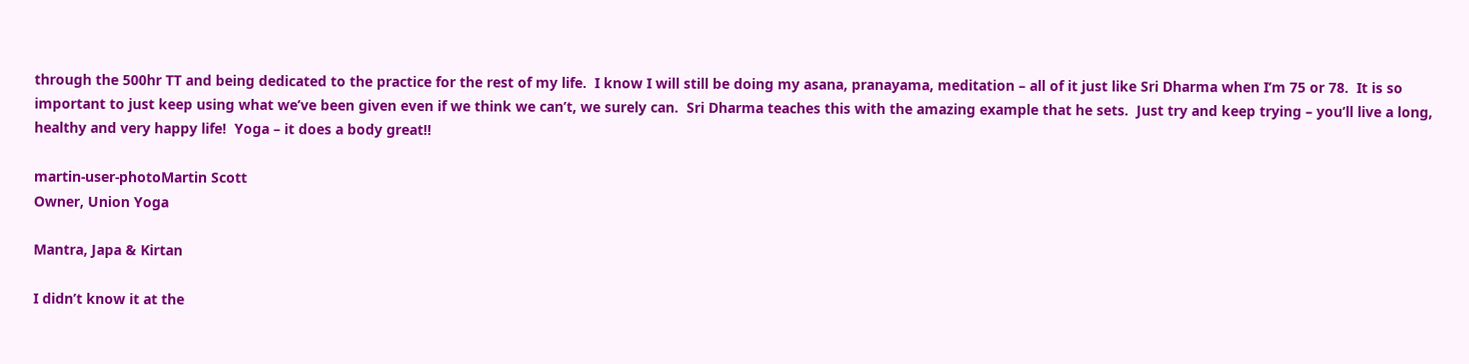through the 500hr TT and being dedicated to the practice for the rest of my life.  I know I will still be doing my asana, pranayama, meditation – all of it just like Sri Dharma when I’m 75 or 78.  It is so important to just keep using what we’ve been given even if we think we can’t, we surely can.  Sri Dharma teaches this with the amazing example that he sets.  Just try and keep trying – you’ll live a long, healthy and very happy life!  Yoga – it does a body great!!

martin-user-photoMartin Scott
Owner, Union Yoga

Mantra, Japa & Kirtan

I didn’t know it at the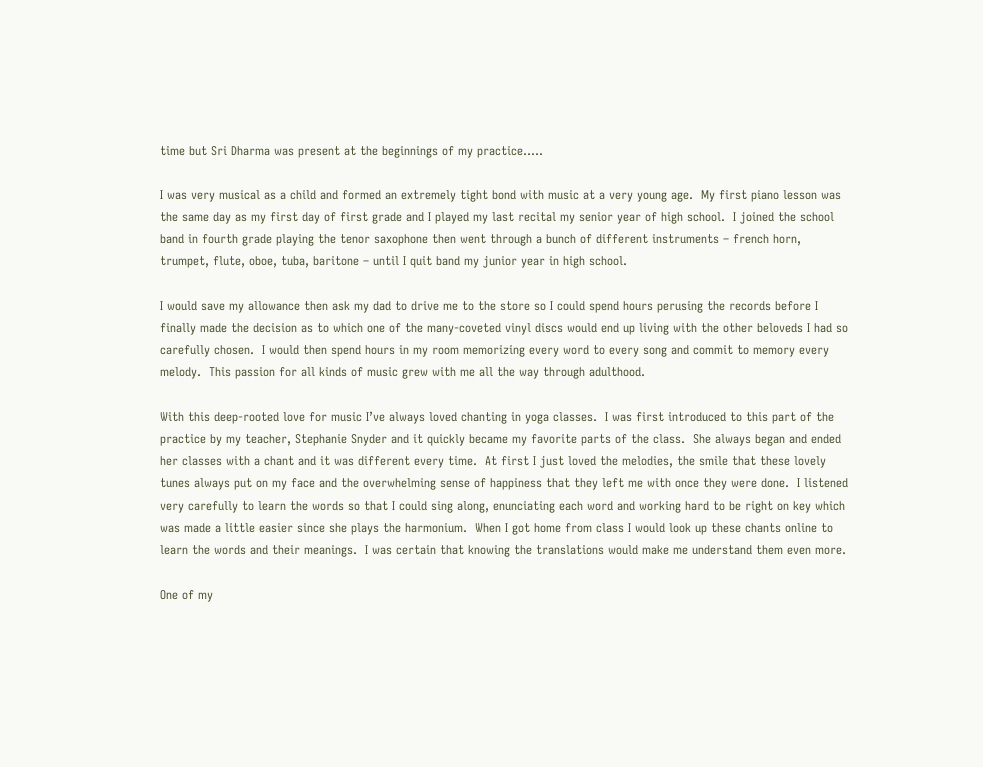time but Sri Dharma was present at the beginnings of my practice…..

I was very musical as a child and formed an extremely tight bond with music at a very young age.  My first piano lesson was the same day as my first day of first grade and I played my last recital my senior year of high school.  I joined the school band in fourth grade playing the tenor saxophone then went through a bunch of different instruments – french horn, trumpet, flute, oboe, tuba, baritone – until I quit band my junior year in high school.

I would save my allowance then ask my dad to drive me to the store so I could spend hours perusing the records before I finally made the decision as to which one of the many-coveted vinyl discs would end up living with the other beloveds I had so carefully chosen.  I would then spend hours in my room memorizing every word to every song and commit to memory every melody.  This passion for all kinds of music grew with me all the way through adulthood.

With this deep-rooted love for music I’ve always loved chanting in yoga classes.  I was first introduced to this part of the practice by my teacher, Stephanie Snyder and it quickly became my favorite parts of the class.  She always began and ended her classes with a chant and it was different every time.  At first I just loved the melodies, the smile that these lovely tunes always put on my face and the overwhelming sense of happiness that they left me with once they were done.  I listened very carefully to learn the words so that I could sing along, enunciating each word and working hard to be right on key which was made a little easier since she plays the harmonium.  When I got home from class I would look up these chants online to learn the words and their meanings.  I was certain that knowing the translations would make me understand them even more.

One of my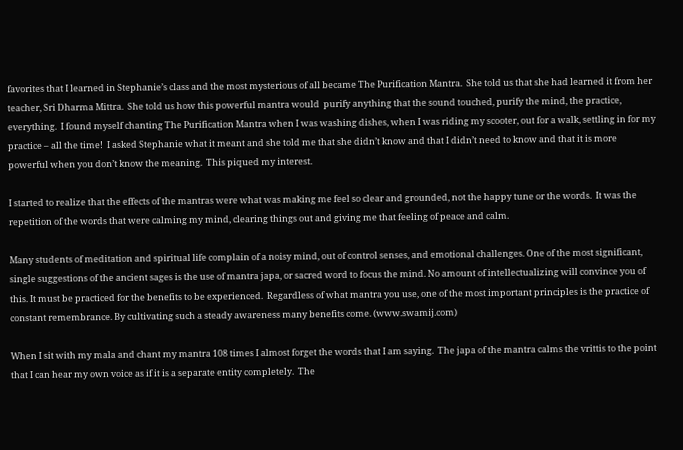favorites that I learned in Stephanie’s class and the most mysterious of all became The Purification Mantra.  She told us that she had learned it from her teacher, Sri Dharma Mittra.  She told us how this powerful mantra would  purify anything that the sound touched, purify the mind, the practice, everything.  I found myself chanting The Purification Mantra when I was washing dishes, when I was riding my scooter, out for a walk, settling in for my practice – all the time!  I asked Stephanie what it meant and she told me that she didn’t know and that I didn’t need to know and that it is more powerful when you don’t know the meaning.  This piqued my interest.

I started to realize that the effects of the mantras were what was making me feel so clear and grounded, not the happy tune or the words.  It was the repetition of the words that were calming my mind, clearing things out and giving me that feeling of peace and calm.

Many students of meditation and spiritual life complain of a noisy mind, out of control senses, and emotional challenges. One of the most significant, single suggestions of the ancient sages is the use of mantra japa, or sacred word to focus the mind. No amount of intellectualizing will convince you of this. It must be practiced for the benefits to be experienced.  Regardless of what mantra you use, one of the most important principles is the practice of constant remembrance. By cultivating such a steady awareness many benefits come. (www.swamij.com)

When I sit with my mala and chant my mantra 108 times I almost forget the words that I am saying.  The japa of the mantra calms the vrittis to the point that I can hear my own voice as if it is a separate entity completely.  The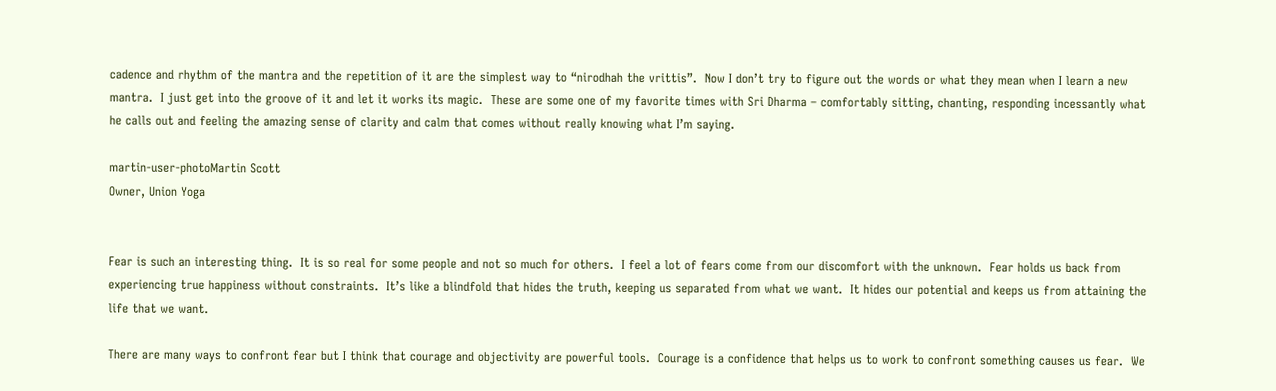cadence and rhythm of the mantra and the repetition of it are the simplest way to “nirodhah the vrittis”.  Now I don’t try to figure out the words or what they mean when I learn a new mantra.  I just get into the groove of it and let it works its magic.  These are some one of my favorite times with Sri Dharma – comfortably sitting, chanting, responding incessantly what he calls out and feeling the amazing sense of clarity and calm that comes without really knowing what I’m saying.

martin-user-photoMartin Scott
Owner, Union Yoga


Fear is such an interesting thing.  It is so real for some people and not so much for others.  I feel a lot of fears come from our discomfort with the unknown.  Fear holds us back from experiencing true happiness without constraints.  It’s like a blindfold that hides the truth, keeping us separated from what we want.  It hides our potential and keeps us from attaining the life that we want.

There are many ways to confront fear but I think that courage and objectivity are powerful tools.  Courage is a confidence that helps us to work to confront something causes us fear.  We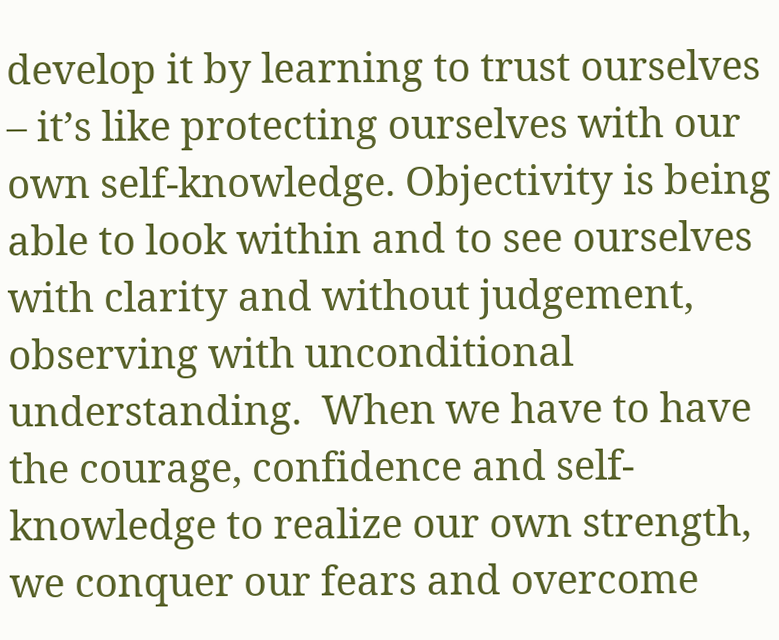develop it by learning to trust ourselves – it’s like protecting ourselves with our own self-knowledge. Objectivity is being able to look within and to see ourselves with clarity and without judgement, observing with unconditional understanding.  When we have to have the courage, confidence and self-knowledge to realize our own strength, we conquer our fears and overcome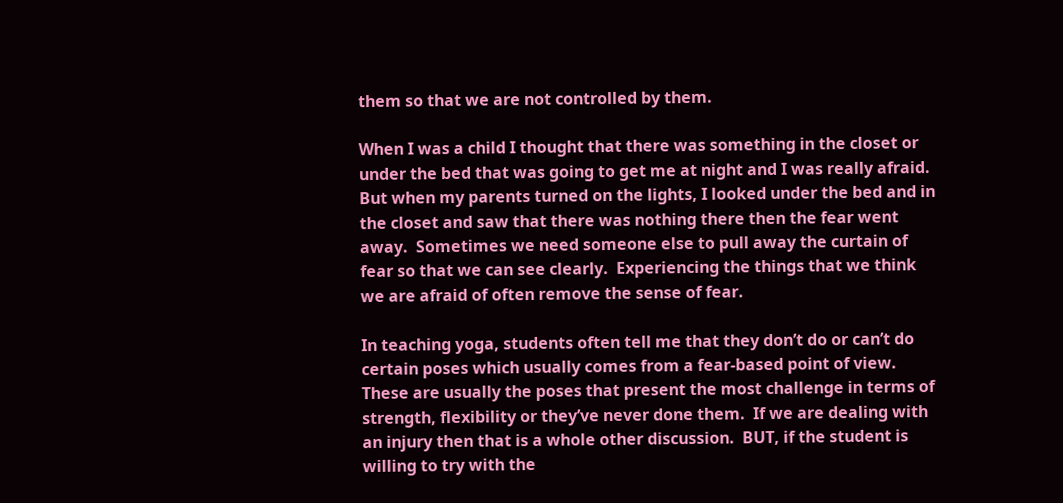them so that we are not controlled by them.

When I was a child I thought that there was something in the closet or under the bed that was going to get me at night and I was really afraid.  But when my parents turned on the lights, I looked under the bed and in the closet and saw that there was nothing there then the fear went away.  Sometimes we need someone else to pull away the curtain of fear so that we can see clearly.  Experiencing the things that we think we are afraid of often remove the sense of fear.

In teaching yoga, students often tell me that they don’t do or can’t do certain poses which usually comes from a fear-based point of view.  These are usually the poses that present the most challenge in terms of strength, flexibility or they’ve never done them.  If we are dealing with an injury then that is a whole other discussion.  BUT, if the student is willing to try with the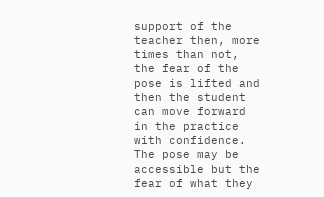support of the teacher then, more times than not, the fear of the pose is lifted and then the student can move forward in the practice with confidence.  The pose may be accessible but the fear of what they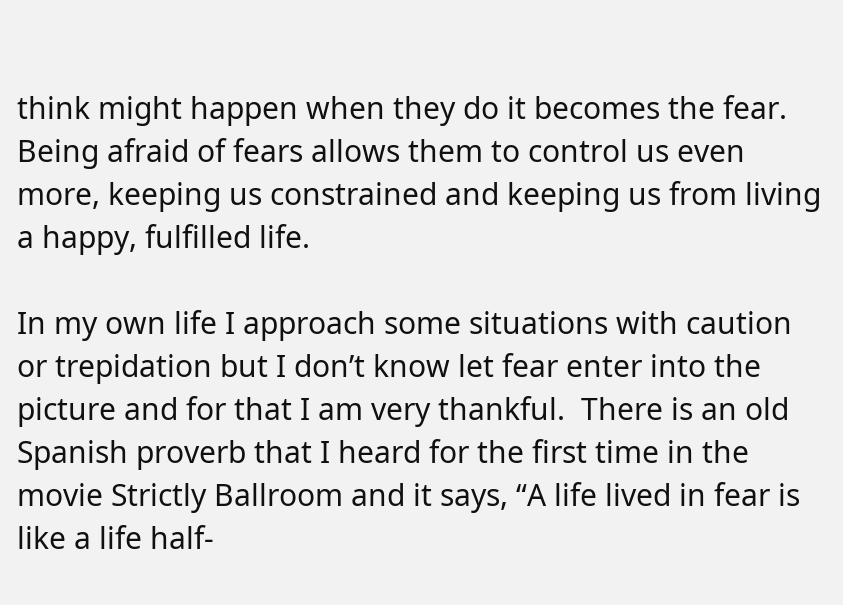think might happen when they do it becomes the fear.  Being afraid of fears allows them to control us even more, keeping us constrained and keeping us from living a happy, fulfilled life.

In my own life I approach some situations with caution or trepidation but I don’t know let fear enter into the picture and for that I am very thankful.  There is an old Spanish proverb that I heard for the first time in the movie Strictly Ballroom and it says, “A life lived in fear is like a life half-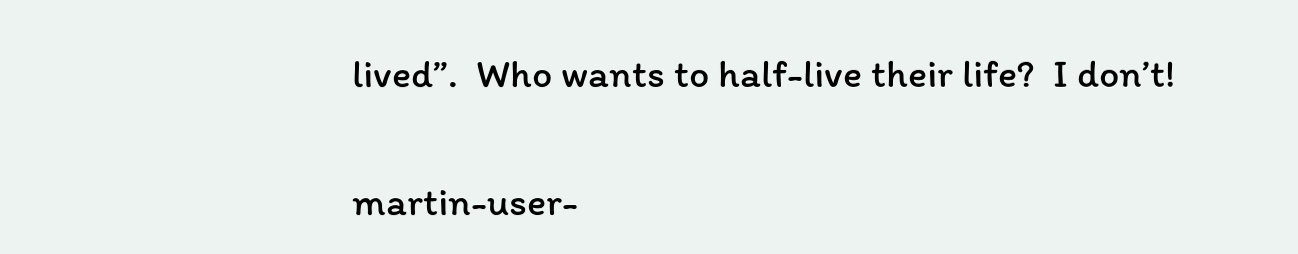lived”.  Who wants to half-live their life?  I don’t!

martin-user-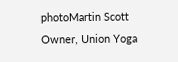photoMartin Scott
Owner, Union Yoga